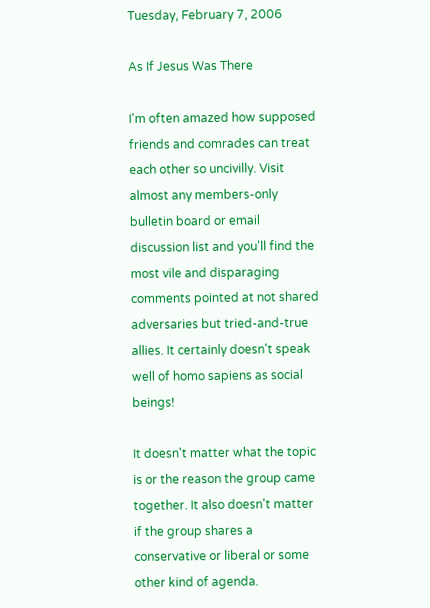Tuesday, February 7, 2006

As If Jesus Was There

I'm often amazed how supposed friends and comrades can treat each other so uncivilly. Visit almost any members-only bulletin board or email discussion list and you'll find the most vile and disparaging comments pointed at not shared adversaries but tried-and-true allies. It certainly doesn't speak well of homo sapiens as social beings!

It doesn't matter what the topic is or the reason the group came together. It also doesn't matter if the group shares a conservative or liberal or some other kind of agenda.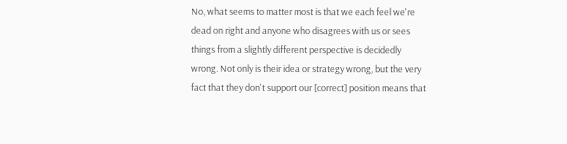No, what seems to matter most is that we each feel we're dead on right and anyone who disagrees with us or sees things from a slightly different perspective is decidedly wrong. Not only is their idea or strategy wrong, but the very fact that they don't support our [correct] position means that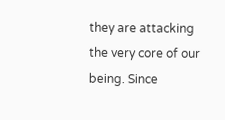they are attacking the very core of our being. Since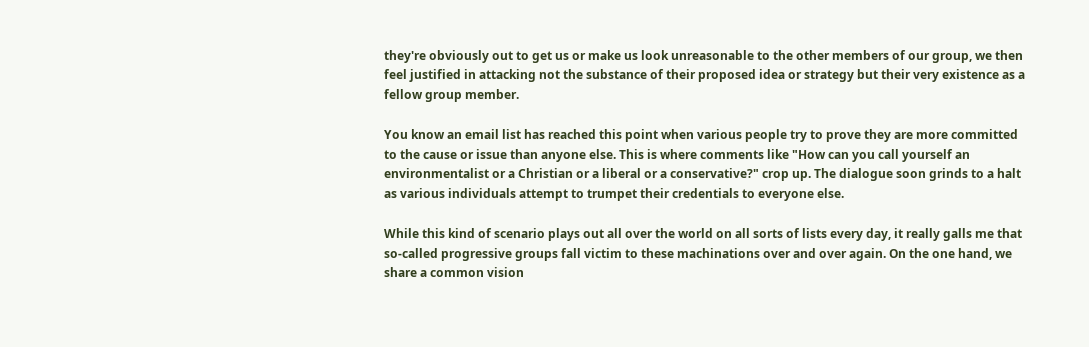they're obviously out to get us or make us look unreasonable to the other members of our group, we then feel justified in attacking not the substance of their proposed idea or strategy but their very existence as a fellow group member.

You know an email list has reached this point when various people try to prove they are more committed to the cause or issue than anyone else. This is where comments like "How can you call yourself an environmentalist or a Christian or a liberal or a conservative?" crop up. The dialogue soon grinds to a halt as various individuals attempt to trumpet their credentials to everyone else.

While this kind of scenario plays out all over the world on all sorts of lists every day, it really galls me that so-called progressive groups fall victim to these machinations over and over again. On the one hand, we share a common vision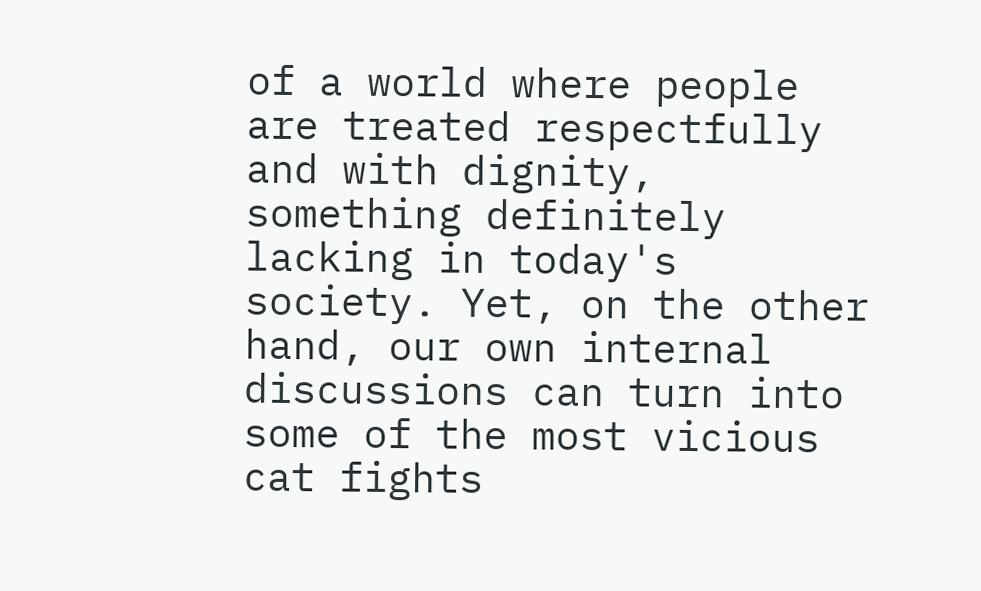of a world where people are treated respectfully and with dignity, something definitely lacking in today's society. Yet, on the other hand, our own internal discussions can turn into some of the most vicious cat fights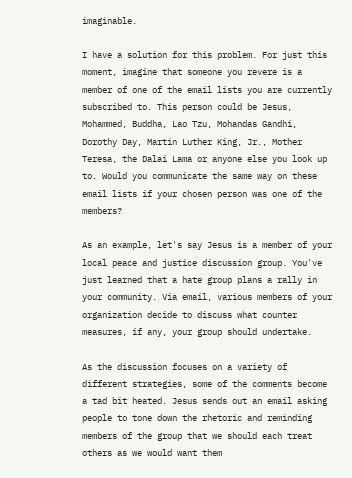imaginable.

I have a solution for this problem. For just this moment, imagine that someone you revere is a member of one of the email lists you are currently subscribed to. This person could be Jesus, Mohammed, Buddha, Lao Tzu, Mohandas Gandhi, Dorothy Day, Martin Luther King, Jr., Mother Teresa, the Dalai Lama or anyone else you look up to. Would you communicate the same way on these email lists if your chosen person was one of the members?

As an example, let's say Jesus is a member of your local peace and justice discussion group. You've just learned that a hate group plans a rally in your community. Via email, various members of your organization decide to discuss what counter measures, if any, your group should undertake.

As the discussion focuses on a variety of different strategies, some of the comments become a tad bit heated. Jesus sends out an email asking people to tone down the rhetoric and reminding members of the group that we should each treat others as we would want them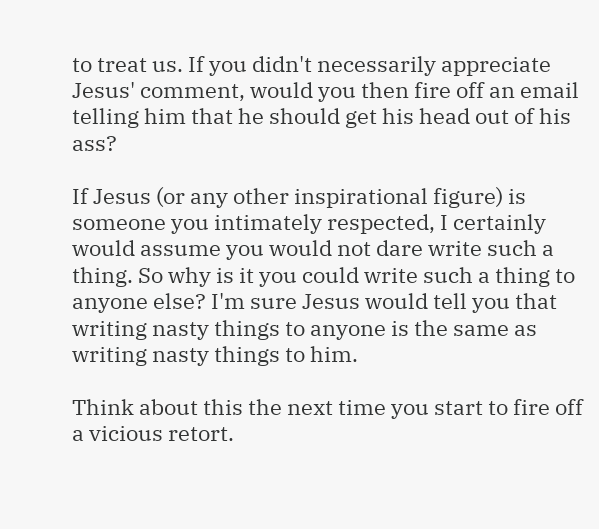to treat us. If you didn't necessarily appreciate Jesus' comment, would you then fire off an email telling him that he should get his head out of his ass?

If Jesus (or any other inspirational figure) is someone you intimately respected, I certainly would assume you would not dare write such a thing. So why is it you could write such a thing to anyone else? I'm sure Jesus would tell you that writing nasty things to anyone is the same as writing nasty things to him.

Think about this the next time you start to fire off a vicious retort.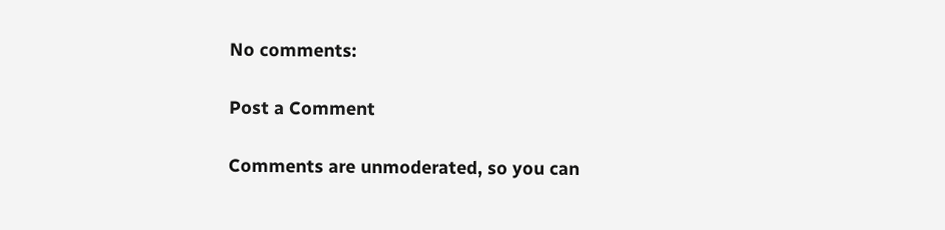No comments:

Post a Comment

Comments are unmoderated, so you can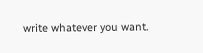write whatever you want.